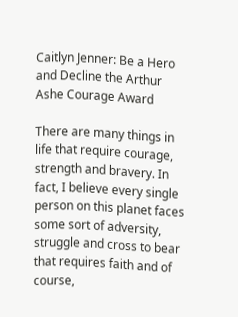Caitlyn Jenner: Be a Hero and Decline the Arthur Ashe Courage Award

There are many things in life that require courage, strength and bravery. In fact, I believe every single person on this planet faces some sort of adversity, struggle and cross to bear that requires faith and of course,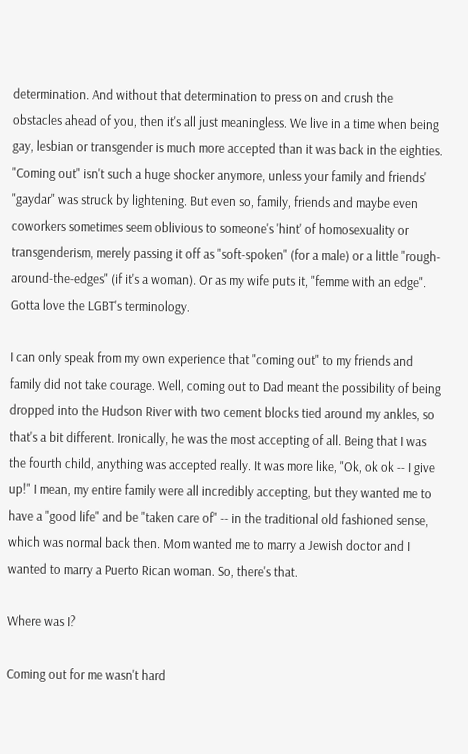determination. And without that determination to press on and crush the obstacles ahead of you, then it's all just meaningless. We live in a time when being gay, lesbian or transgender is much more accepted than it was back in the eighties. "Coming out" isn't such a huge shocker anymore, unless your family and friends' "gaydar" was struck by lightening. But even so, family, friends and maybe even coworkers sometimes seem oblivious to someone's 'hint' of homosexuality or transgenderism, merely passing it off as "soft-spoken" (for a male) or a little "rough-around-the-edges" (if it's a woman). Or as my wife puts it, "femme with an edge". Gotta love the LGBT's terminology.

I can only speak from my own experience that "coming out" to my friends and family did not take courage. Well, coming out to Dad meant the possibility of being dropped into the Hudson River with two cement blocks tied around my ankles, so that's a bit different. Ironically, he was the most accepting of all. Being that I was the fourth child, anything was accepted really. It was more like, "Ok, ok ok -- I give up!" I mean, my entire family were all incredibly accepting, but they wanted me to have a "good life" and be "taken care of" -- in the traditional old fashioned sense, which was normal back then. Mom wanted me to marry a Jewish doctor and I wanted to marry a Puerto Rican woman. So, there's that.

Where was I?

Coming out for me wasn't hard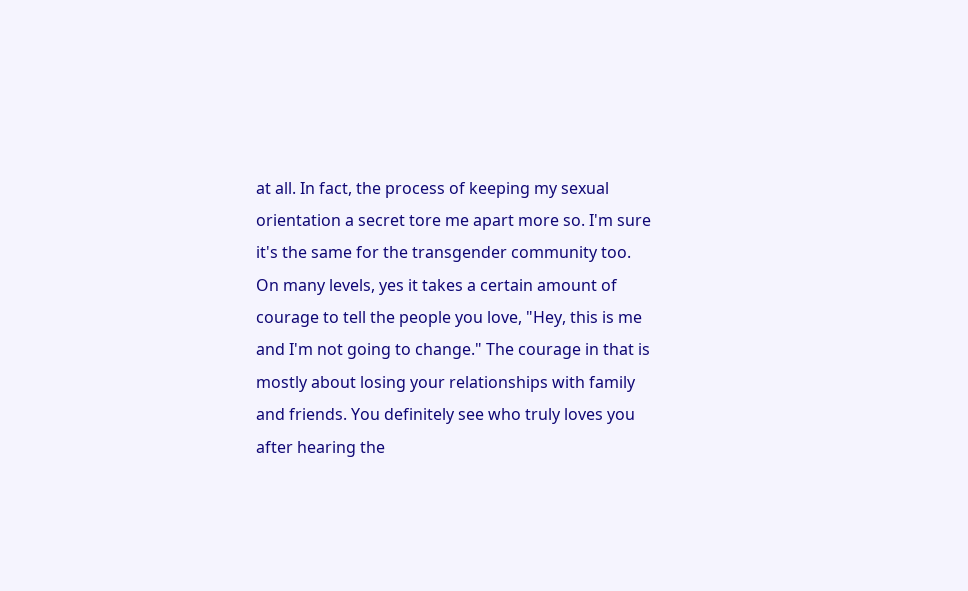at all. In fact, the process of keeping my sexual orientation a secret tore me apart more so. I'm sure it's the same for the transgender community too. On many levels, yes it takes a certain amount of courage to tell the people you love, "Hey, this is me and I'm not going to change." The courage in that is mostly about losing your relationships with family and friends. You definitely see who truly loves you after hearing the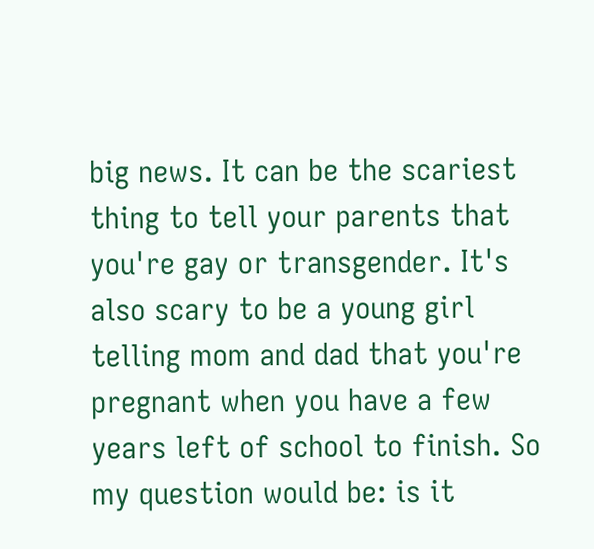big news. It can be the scariest thing to tell your parents that you're gay or transgender. It's also scary to be a young girl telling mom and dad that you're pregnant when you have a few years left of school to finish. So my question would be: is it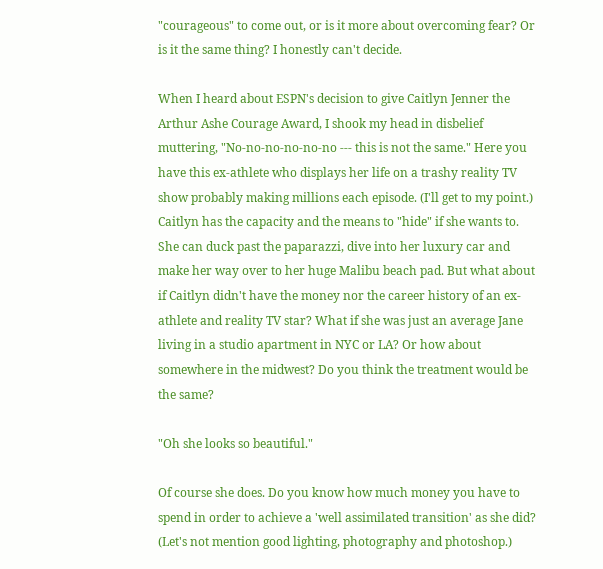"courageous" to come out, or is it more about overcoming fear? Or is it the same thing? I honestly can't decide.

When I heard about ESPN's decision to give Caitlyn Jenner the Arthur Ashe Courage Award, I shook my head in disbelief muttering, "No-no-no-no-no-no --- this is not the same." Here you have this ex-athlete who displays her life on a trashy reality TV show probably making millions each episode. (I'll get to my point.) Caitlyn has the capacity and the means to "hide" if she wants to. She can duck past the paparazzi, dive into her luxury car and make her way over to her huge Malibu beach pad. But what about if Caitlyn didn't have the money nor the career history of an ex-athlete and reality TV star? What if she was just an average Jane living in a studio apartment in NYC or LA? Or how about somewhere in the midwest? Do you think the treatment would be the same?

"Oh she looks so beautiful."

Of course she does. Do you know how much money you have to spend in order to achieve a 'well assimilated transition' as she did? (Let's not mention good lighting, photography and photoshop.)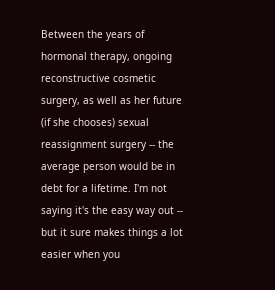Between the years of hormonal therapy, ongoing reconstructive cosmetic surgery, as well as her future (if she chooses) sexual reassignment surgery -- the average person would be in debt for a lifetime. I'm not saying it's the easy way out -- but it sure makes things a lot easier when you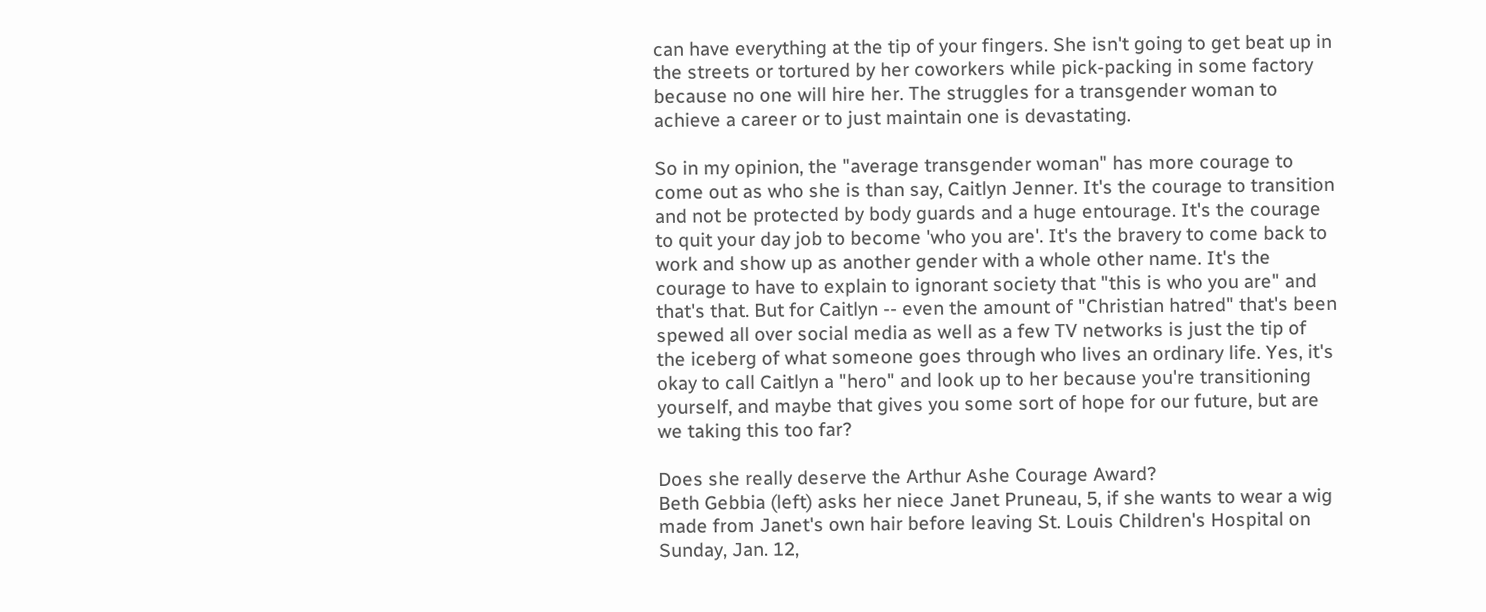can have everything at the tip of your fingers. She isn't going to get beat up in the streets or tortured by her coworkers while pick-packing in some factory because no one will hire her. The struggles for a transgender woman to achieve a career or to just maintain one is devastating.

So in my opinion, the "average transgender woman" has more courage to come out as who she is than say, Caitlyn Jenner. It's the courage to transition and not be protected by body guards and a huge entourage. It's the courage to quit your day job to become 'who you are'. It's the bravery to come back to work and show up as another gender with a whole other name. It's the courage to have to explain to ignorant society that "this is who you are" and that's that. But for Caitlyn -- even the amount of "Christian hatred" that's been spewed all over social media as well as a few TV networks is just the tip of the iceberg of what someone goes through who lives an ordinary life. Yes, it's okay to call Caitlyn a "hero" and look up to her because you're transitioning yourself, and maybe that gives you some sort of hope for our future, but are we taking this too far?

Does she really deserve the Arthur Ashe Courage Award?
Beth Gebbia (left) asks her niece Janet Pruneau, 5, if she wants to wear a wig made from Janet's own hair before leaving St. Louis Children's Hospital on Sunday, Jan. 12,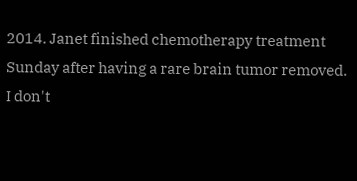2014. Janet finished chemotherapy treatment Sunday after having a rare brain tumor removed.
I don't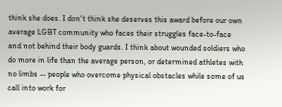think she does. I don't think she deserves this award before our own average LGBT community who faces their struggles face-to-face and not behind their body guards. I think about wounded soldiers who do more in life than the average person, or determined athletes with no limbs -- people who overcome physical obstacles while some of us call into work for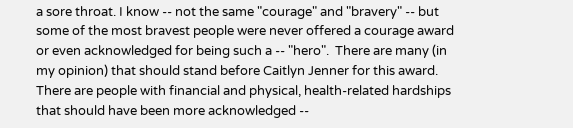a sore throat. I know -- not the same "courage" and "bravery" -- but some of the most bravest people were never offered a courage award or even acknowledged for being such a -- "hero".  There are many (in my opinion) that should stand before Caitlyn Jenner for this award. There are people with financial and physical, health-related hardships that should have been more acknowledged --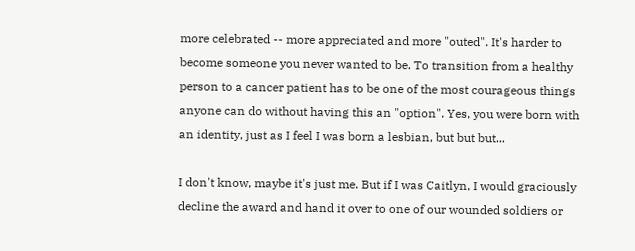more celebrated -- more appreciated and more "outed". It's harder to become someone you never wanted to be. To transition from a healthy person to a cancer patient has to be one of the most courageous things anyone can do without having this an "option". Yes, you were born with an identity, just as I feel I was born a lesbian, but but but...

I don't know, maybe it's just me. But if I was Caitlyn, I would graciously decline the award and hand it over to one of our wounded soldiers or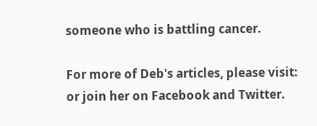someone who is battling cancer.

For more of Deb's articles, please visit: or join her on Facebook and Twitter.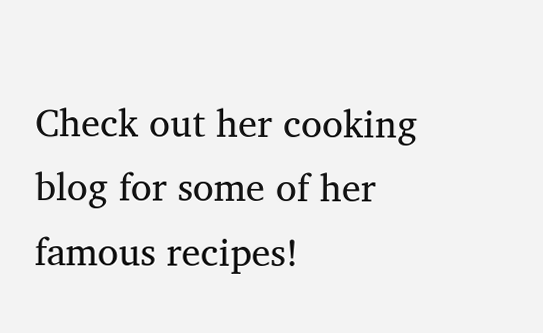Check out her cooking blog for some of her famous recipes!